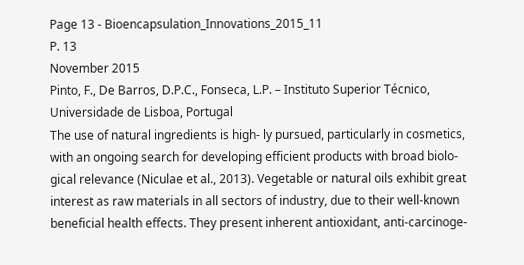Page 13 - Bioencapsulation_Innovations_2015_11
P. 13
November 2015
Pinto, F., De Barros, D.P.C., Fonseca, L.P. – Instituto Superior Técnico, Universidade de Lisboa, Portugal
The use of natural ingredients is high- ly pursued, particularly in cosmetics, with an ongoing search for developing efficient products with broad biolo- gical relevance (Niculae et al., 2013). Vegetable or natural oils exhibit great interest as raw materials in all sectors of industry, due to their well-known beneficial health effects. They present inherent antioxidant, anti-carcinoge-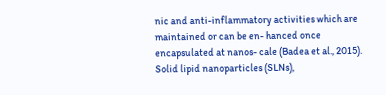nic and anti-inflammatory activities which are maintained or can be en- hanced once encapsulated at nanos- cale (Badea et al., 2015). Solid lipid nanoparticles (SLNs),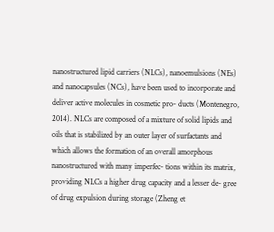nanostructured lipid carriers (NLCs), nanoemulsions (NEs) and nanocapsules (NCs), have been used to incorporate and deliver active molecules in cosmetic pro- ducts (Montenegro, 2014). NLCs are composed of a mixture of solid lipids and oils that is stabilized by an outer layer of surfactants and which allows the formation of an overall amorphous nanostructured with many imperfec- tions within its matrix, providing NLCs a higher drug capacity and a lesser de- gree of drug expulsion during storage (Zheng et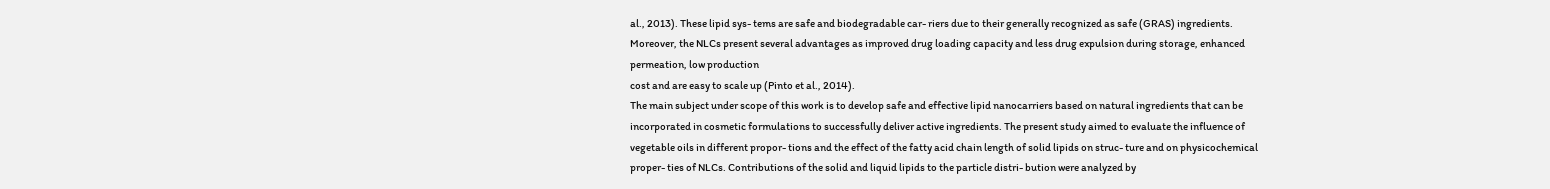al., 2013). These lipid sys- tems are safe and biodegradable car- riers due to their generally recognized as safe (GRAS) ingredients. Moreover, the NLCs present several advantages as improved drug loading capacity and less drug expulsion during storage, enhanced permeation, low production
cost and are easy to scale up (Pinto et al., 2014).
The main subject under scope of this work is to develop safe and effective lipid nanocarriers based on natural ingredients that can be incorporated in cosmetic formulations to successfully deliver active ingredients. The present study aimed to evaluate the influence of vegetable oils in different propor- tions and the effect of the fatty acid chain length of solid lipids on struc- ture and on physicochemical proper- ties of NLCs. Contributions of the solid and liquid lipids to the particle distri- bution were analyzed by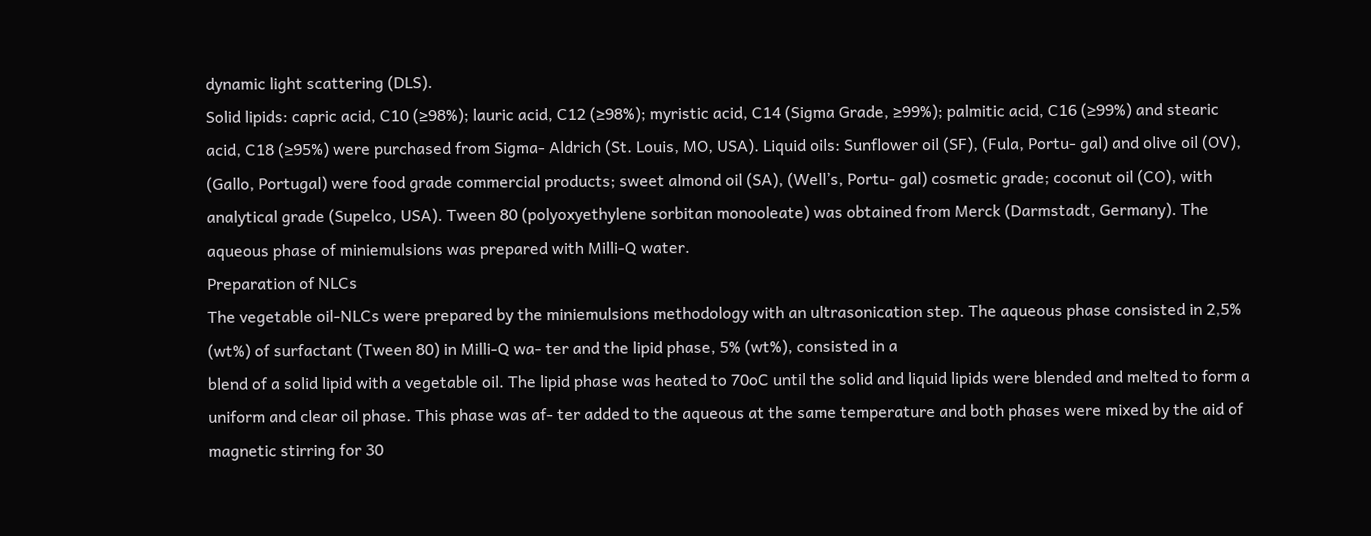dynamic light scattering (DLS).
Solid lipids: capric acid, C10 (≥98%); lauric acid, C12 (≥98%); myristic acid, C14 (Sigma Grade, ≥99%); palmitic acid, C16 (≥99%) and stearic acid, C18 (≥95%) were purchased from Sigma- Aldrich (St. Louis, MO, USA). Liquid oils: Sunflower oil (SF), (Fula, Portu- gal) and olive oil (OV), (Gallo, Portugal) were food grade commercial products; sweet almond oil (SA), (Well’s, Portu- gal) cosmetic grade; coconut oil (CO), with analytical grade (Supelco, USA). Tween 80 (polyoxyethylene sorbitan monooleate) was obtained from Merck (Darmstadt, Germany). The aqueous phase of miniemulsions was prepared with Milli-Q water.
Preparation of NLCs
The vegetable oil-NLCs were prepared by the miniemulsions methodology with an ultrasonication step. The aqueous phase consisted in 2,5% (wt%) of surfactant (Tween 80) in Milli-Q wa- ter and the lipid phase, 5% (wt%), consisted in a
blend of a solid lipid with a vegetable oil. The lipid phase was heated to 70oC until the solid and liquid lipids were blended and melted to form a uniform and clear oil phase. This phase was af- ter added to the aqueous at the same temperature and both phases were mixed by the aid of magnetic stirring for 30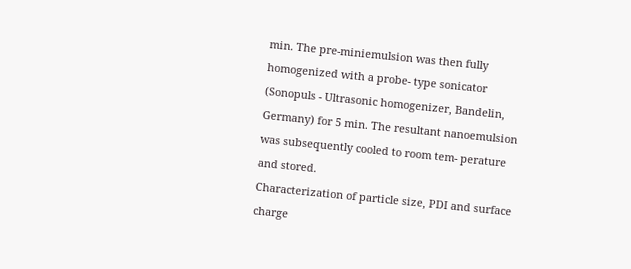min. The pre-miniemulsion was then fully homogenized with a probe- type sonicator (Sonopuls - Ultrasonic homogenizer, Bandelin, Germany) for 5 min. The resultant nanoemulsion was subsequently cooled to room tem- perature and stored.
Characterization of particle size, PDI and surface charge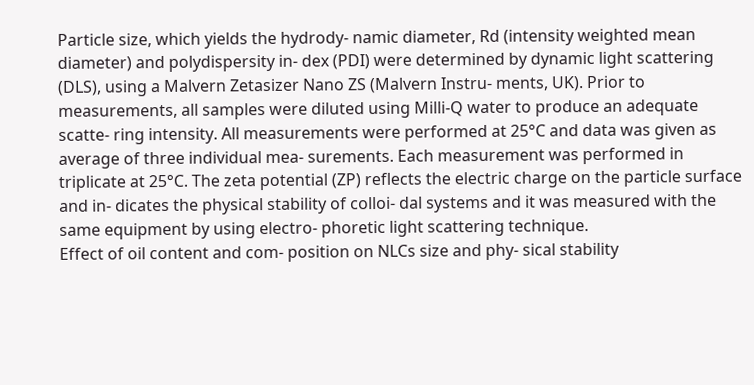Particle size, which yields the hydrody- namic diameter, Rd (intensity weighted mean diameter) and polydispersity in- dex (PDI) were determined by dynamic light scattering (DLS), using a Malvern Zetasizer Nano ZS (Malvern Instru- ments, UK). Prior to measurements, all samples were diluted using Milli-Q water to produce an adequate scatte- ring intensity. All measurements were performed at 25°C and data was given as average of three individual mea- surements. Each measurement was performed in triplicate at 25°C. The zeta potential (ZP) reflects the electric charge on the particle surface and in- dicates the physical stability of colloi- dal systems and it was measured with the same equipment by using electro- phoretic light scattering technique.
Effect of oil content and com- position on NLCs size and phy- sical stability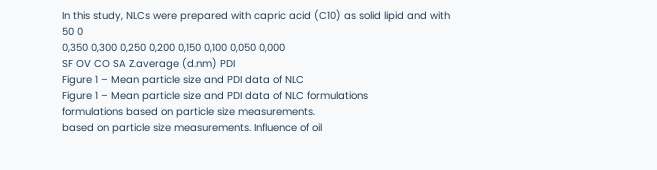In this study, NLCs were prepared with capric acid (C10) as solid lipid and with
50 0
0,350 0,300 0,250 0,200 0,150 0,100 0,050 0,000
SF OV CO SA Z.average (d.nm) PDI
Figure 1 – Mean particle size and PDI data of NLC
Figure 1 – Mean particle size and PDI data of NLC formulations
formulations based on particle size measurements.
based on particle size measurements. Influence of oil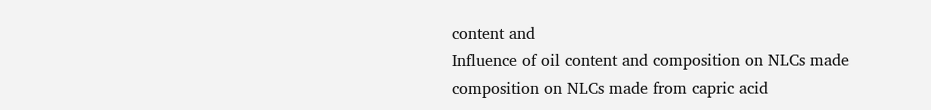content and
Influence of oil content and composition on NLCs made
composition on NLCs made from capric acid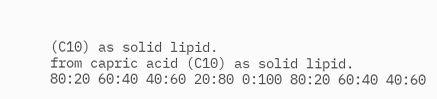(C10) as solid lipid.
from capric acid (C10) as solid lipid.
80:20 60:40 40:60 20:80 0:100 80:20 60:40 40:60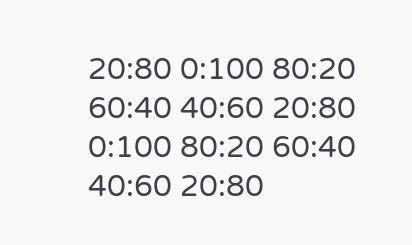20:80 0:100 80:20 60:40 40:60 20:80 0:100 80:20 60:40 40:60 20:80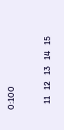0:100

   11   12   13   14   15